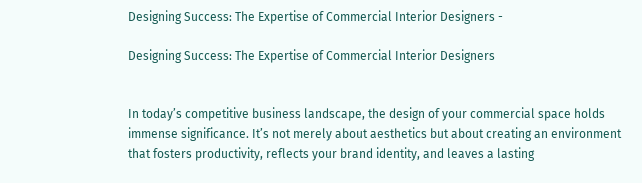Designing Success: The Expertise of Commercial Interior Designers -

Designing Success: The Expertise of Commercial Interior Designers


In today’s competitive business landscape, the design of your commercial space holds immense significance. It’s not merely about aesthetics but about creating an environment that fosters productivity, reflects your brand identity, and leaves a lasting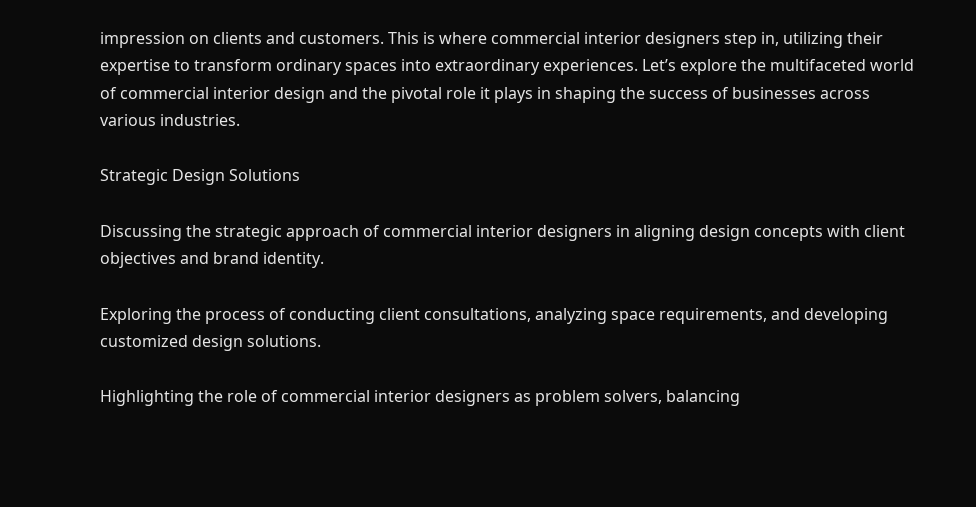impression on clients and customers. This is where commercial interior designers step in, utilizing their expertise to transform ordinary spaces into extraordinary experiences. Let’s explore the multifaceted world of commercial interior design and the pivotal role it plays in shaping the success of businesses across various industries.

Strategic Design Solutions

Discussing the strategic approach of commercial interior designers in aligning design concepts with client objectives and brand identity.

Exploring the process of conducting client consultations, analyzing space requirements, and developing customized design solutions.

Highlighting the role of commercial interior designers as problem solvers, balancing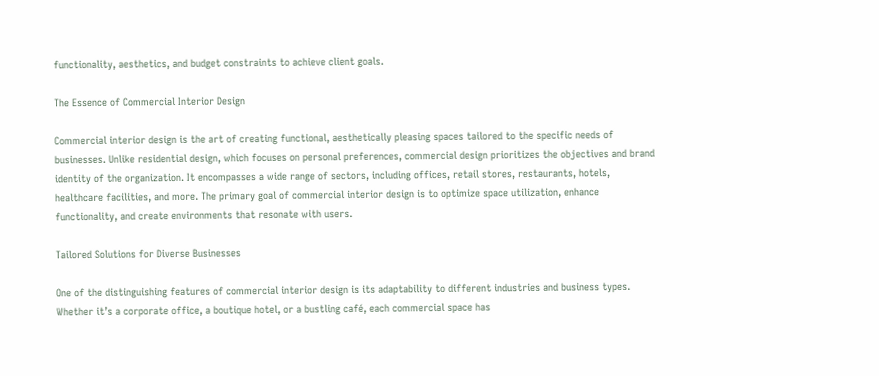functionality, aesthetics, and budget constraints to achieve client goals.

The Essence of Commercial Interior Design

Commercial interior design is the art of creating functional, aesthetically pleasing spaces tailored to the specific needs of businesses. Unlike residential design, which focuses on personal preferences, commercial design prioritizes the objectives and brand identity of the organization. It encompasses a wide range of sectors, including offices, retail stores, restaurants, hotels, healthcare facilities, and more. The primary goal of commercial interior design is to optimize space utilization, enhance functionality, and create environments that resonate with users.

Tailored Solutions for Diverse Businesses

One of the distinguishing features of commercial interior design is its adaptability to different industries and business types. Whether it’s a corporate office, a boutique hotel, or a bustling café, each commercial space has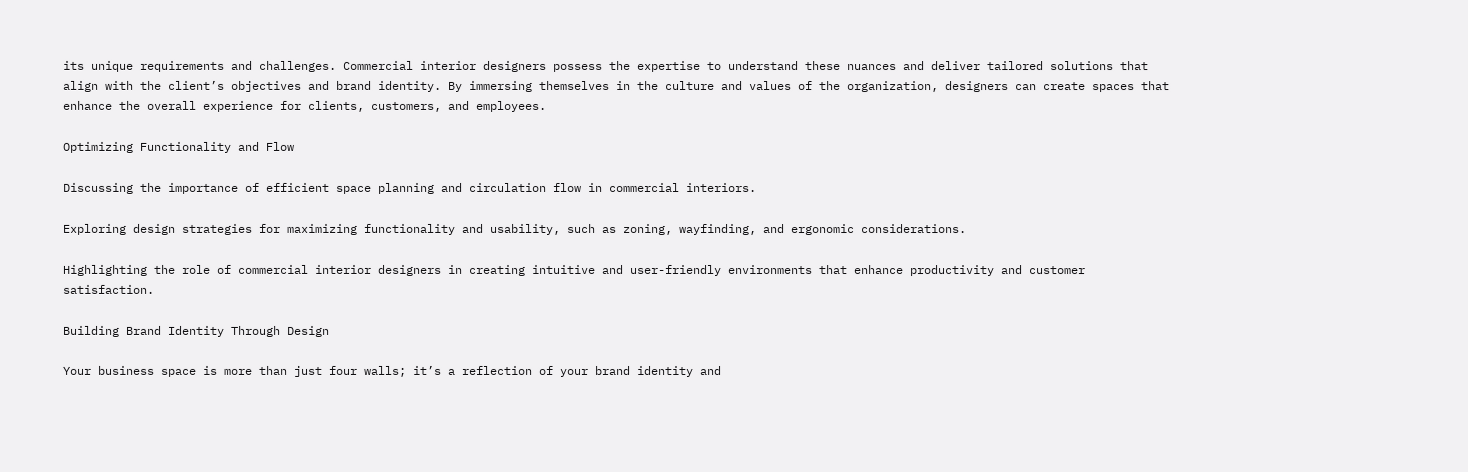its unique requirements and challenges. Commercial interior designers possess the expertise to understand these nuances and deliver tailored solutions that align with the client’s objectives and brand identity. By immersing themselves in the culture and values of the organization, designers can create spaces that enhance the overall experience for clients, customers, and employees.

Optimizing Functionality and Flow

Discussing the importance of efficient space planning and circulation flow in commercial interiors.

Exploring design strategies for maximizing functionality and usability, such as zoning, wayfinding, and ergonomic considerations.

Highlighting the role of commercial interior designers in creating intuitive and user-friendly environments that enhance productivity and customer satisfaction.

Building Brand Identity Through Design

Your business space is more than just four walls; it’s a reflection of your brand identity and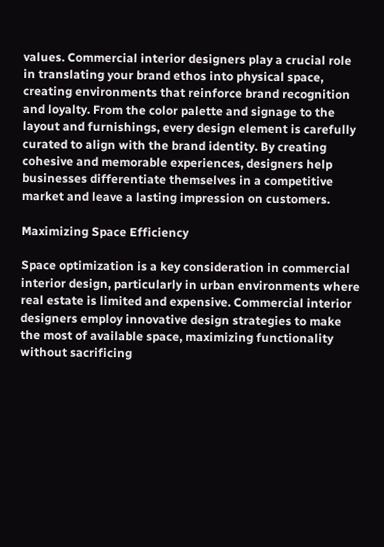values. Commercial interior designers play a crucial role in translating your brand ethos into physical space, creating environments that reinforce brand recognition and loyalty. From the color palette and signage to the layout and furnishings, every design element is carefully curated to align with the brand identity. By creating cohesive and memorable experiences, designers help businesses differentiate themselves in a competitive market and leave a lasting impression on customers.

Maximizing Space Efficiency

Space optimization is a key consideration in commercial interior design, particularly in urban environments where real estate is limited and expensive. Commercial interior designers employ innovative design strategies to make the most of available space, maximizing functionality without sacrificing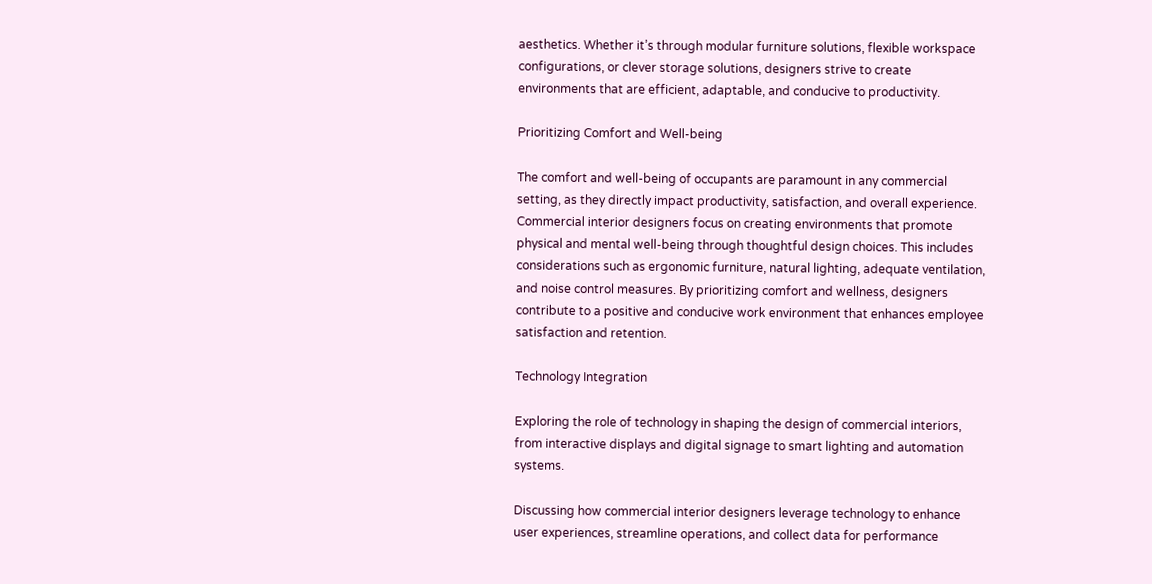aesthetics. Whether it’s through modular furniture solutions, flexible workspace configurations, or clever storage solutions, designers strive to create environments that are efficient, adaptable, and conducive to productivity.

Prioritizing Comfort and Well-being

The comfort and well-being of occupants are paramount in any commercial setting, as they directly impact productivity, satisfaction, and overall experience. Commercial interior designers focus on creating environments that promote physical and mental well-being through thoughtful design choices. This includes considerations such as ergonomic furniture, natural lighting, adequate ventilation, and noise control measures. By prioritizing comfort and wellness, designers contribute to a positive and conducive work environment that enhances employee satisfaction and retention.

Technology Integration

Exploring the role of technology in shaping the design of commercial interiors, from interactive displays and digital signage to smart lighting and automation systems.

Discussing how commercial interior designers leverage technology to enhance user experiences, streamline operations, and collect data for performance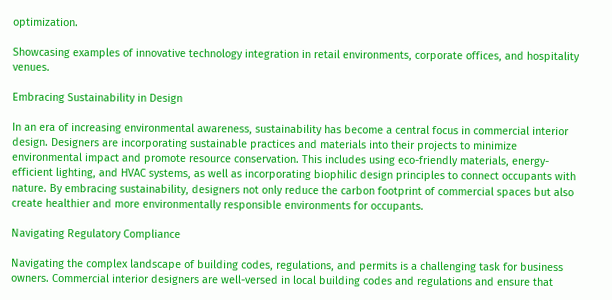optimization.

Showcasing examples of innovative technology integration in retail environments, corporate offices, and hospitality venues.

Embracing Sustainability in Design

In an era of increasing environmental awareness, sustainability has become a central focus in commercial interior design. Designers are incorporating sustainable practices and materials into their projects to minimize environmental impact and promote resource conservation. This includes using eco-friendly materials, energy-efficient lighting, and HVAC systems, as well as incorporating biophilic design principles to connect occupants with nature. By embracing sustainability, designers not only reduce the carbon footprint of commercial spaces but also create healthier and more environmentally responsible environments for occupants.

Navigating Regulatory Compliance

Navigating the complex landscape of building codes, regulations, and permits is a challenging task for business owners. Commercial interior designers are well-versed in local building codes and regulations and ensure that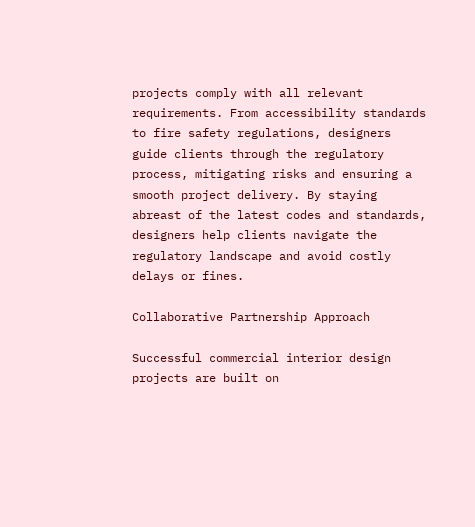projects comply with all relevant requirements. From accessibility standards to fire safety regulations, designers guide clients through the regulatory process, mitigating risks and ensuring a smooth project delivery. By staying abreast of the latest codes and standards, designers help clients navigate the regulatory landscape and avoid costly delays or fines.

Collaborative Partnership Approach

Successful commercial interior design projects are built on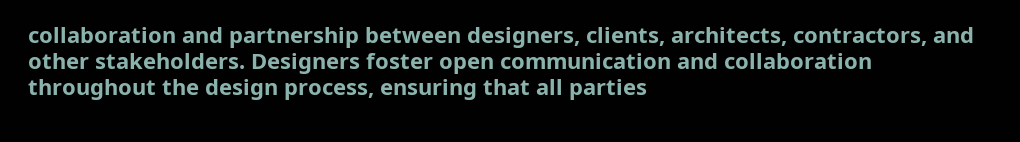collaboration and partnership between designers, clients, architects, contractors, and other stakeholders. Designers foster open communication and collaboration throughout the design process, ensuring that all parties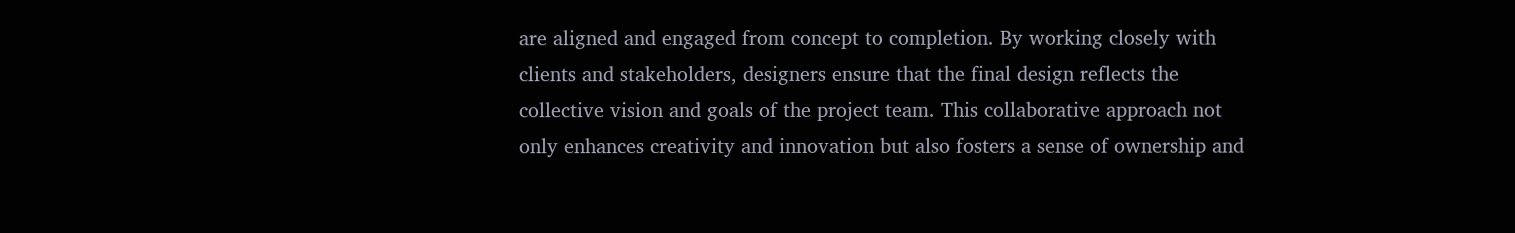are aligned and engaged from concept to completion. By working closely with clients and stakeholders, designers ensure that the final design reflects the collective vision and goals of the project team. This collaborative approach not only enhances creativity and innovation but also fosters a sense of ownership and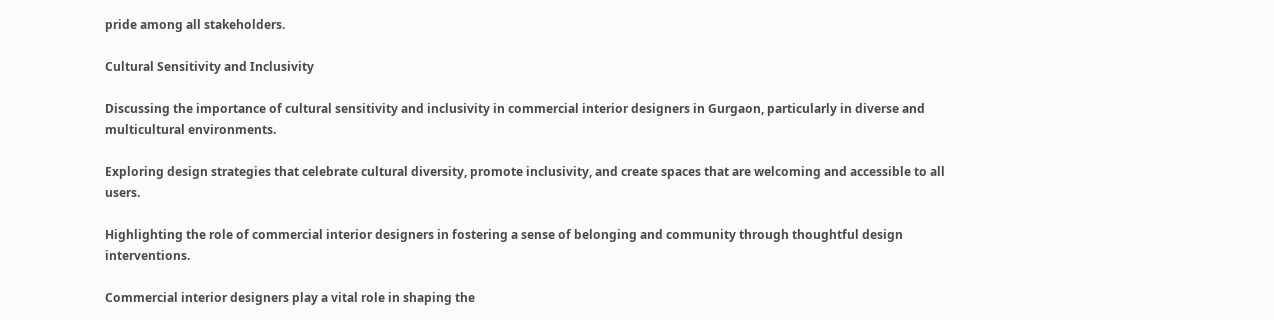pride among all stakeholders.

Cultural Sensitivity and Inclusivity

Discussing the importance of cultural sensitivity and inclusivity in commercial interior designers in Gurgaon, particularly in diverse and multicultural environments.

Exploring design strategies that celebrate cultural diversity, promote inclusivity, and create spaces that are welcoming and accessible to all users.

Highlighting the role of commercial interior designers in fostering a sense of belonging and community through thoughtful design interventions.

Commercial interior designers play a vital role in shaping the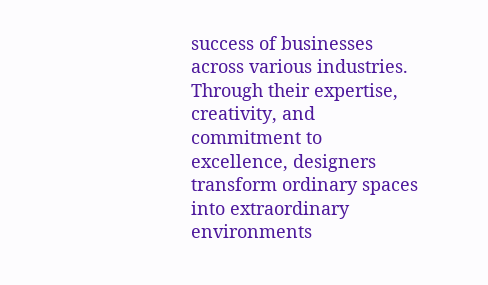success of businesses across various industries. Through their expertise, creativity, and commitment to excellence, designers transform ordinary spaces into extraordinary environments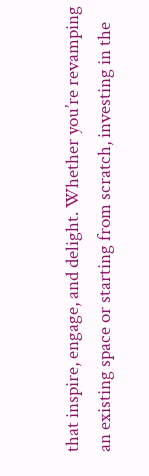that inspire, engage, and delight. Whether you’re revamping an existing space or starting from scratch, investing in the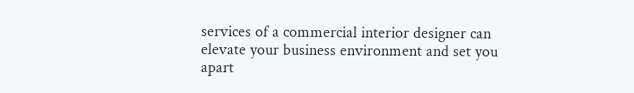services of a commercial interior designer can elevate your business environment and set you apart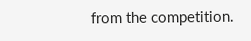from the competition.